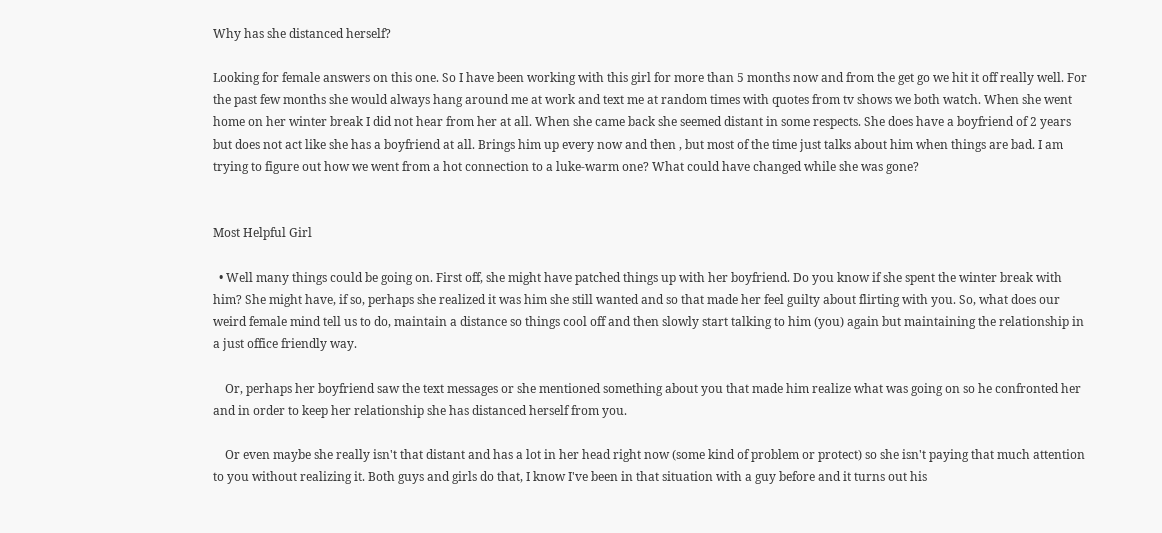Why has she distanced herself?

Looking for female answers on this one. So I have been working with this girl for more than 5 months now and from the get go we hit it off really well. For the past few months she would always hang around me at work and text me at random times with quotes from tv shows we both watch. When she went home on her winter break I did not hear from her at all. When she came back she seemed distant in some respects. She does have a boyfriend of 2 years but does not act like she has a boyfriend at all. Brings him up every now and then , but most of the time just talks about him when things are bad. I am trying to figure out how we went from a hot connection to a luke-warm one? What could have changed while she was gone?


Most Helpful Girl

  • Well many things could be going on. First off, she might have patched things up with her boyfriend. Do you know if she spent the winter break with him? She might have, if so, perhaps she realized it was him she still wanted and so that made her feel guilty about flirting with you. So, what does our weird female mind tell us to do, maintain a distance so things cool off and then slowly start talking to him (you) again but maintaining the relationship in a just office friendly way.

    Or, perhaps her boyfriend saw the text messages or she mentioned something about you that made him realize what was going on so he confronted her and in order to keep her relationship she has distanced herself from you.

    Or even maybe she really isn't that distant and has a lot in her head right now (some kind of problem or protect) so she isn't paying that much attention to you without realizing it. Both guys and girls do that, I know I've been in that situation with a guy before and it turns out his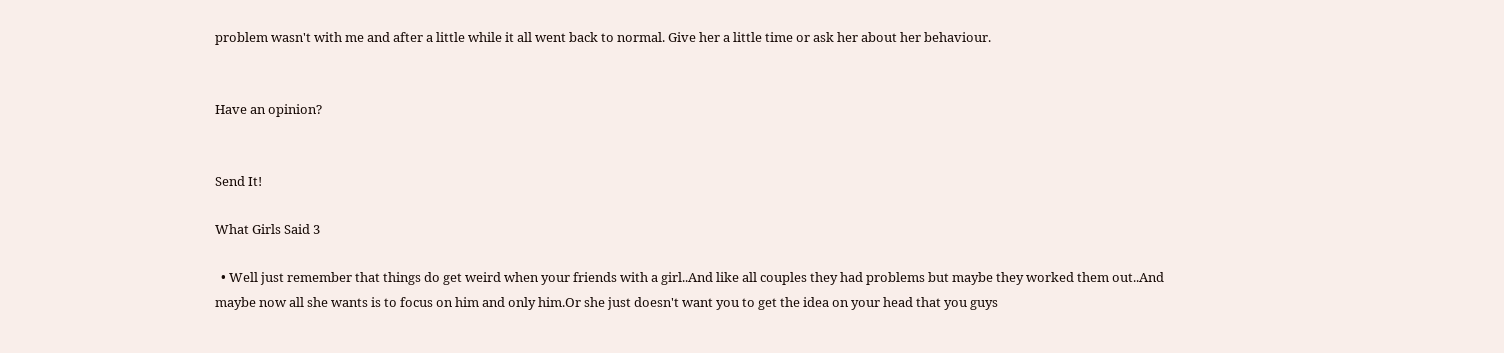problem wasn't with me and after a little while it all went back to normal. Give her a little time or ask her about her behaviour.


Have an opinion?


Send It!

What Girls Said 3

  • Well just remember that things do get weird when your friends with a girl..And like all couples they had problems but maybe they worked them out..And maybe now all she wants is to focus on him and only him.Or she just doesn't want you to get the idea on your head that you guys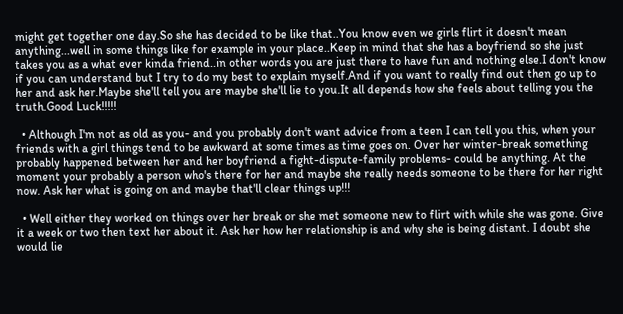might get together one day.So she has decided to be like that..You know even we girls flirt it doesn't mean anything...well in some things like for example in your place..Keep in mind that she has a boyfriend so she just takes you as a what ever kinda friend..in other words you are just there to have fun and nothing else.I don't know if you can understand but I try to do my best to explain myself.And if you want to really find out then go up to her and ask her.Maybe she'll tell you are maybe she'll lie to you.It all depends how she feels about telling you the truth.Good Luck!!!!!

  • Although I'm not as old as you- and you probably don't want advice from a teen I can tell you this, when your friends with a girl things tend to be awkward at some times as time goes on. Over her winter-break something probably happened between her and her boyfriend a fight-dispute-family problems- could be anything. At the moment your probably a person who's there for her and maybe she really needs someone to be there for her right now. Ask her what is going on and maybe that'll clear things up!!!

  • Well either they worked on things over her break or she met someone new to flirt with while she was gone. Give it a week or two then text her about it. Ask her how her relationship is and why she is being distant. I doubt she would lie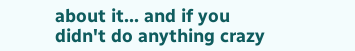about it... and if you didn't do anything crazy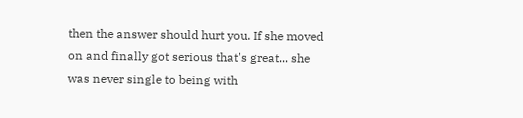then the answer should hurt you. If she moved on and finally got serious that's great... she was never single to being with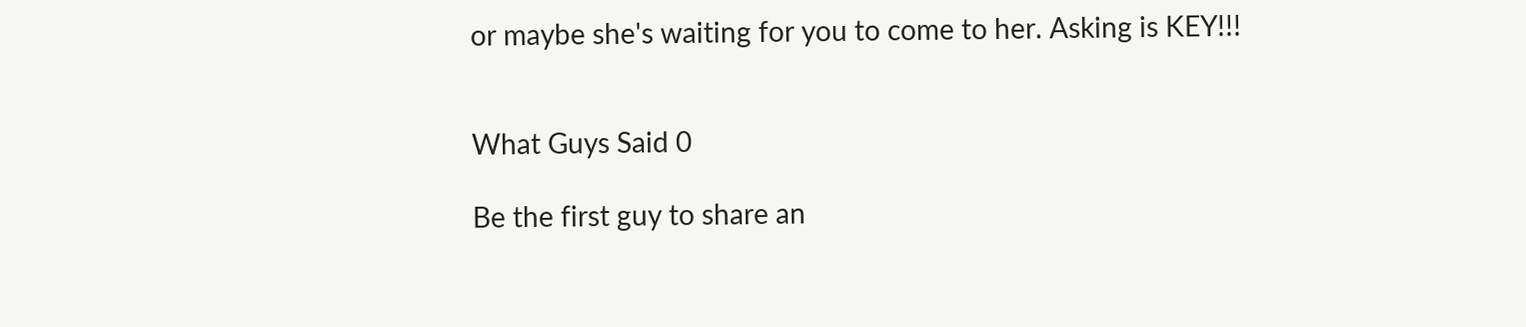or maybe she's waiting for you to come to her. Asking is KEY!!!


What Guys Said 0

Be the first guy to share an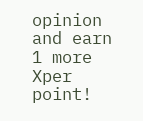opinion
and earn 1 more Xper point!